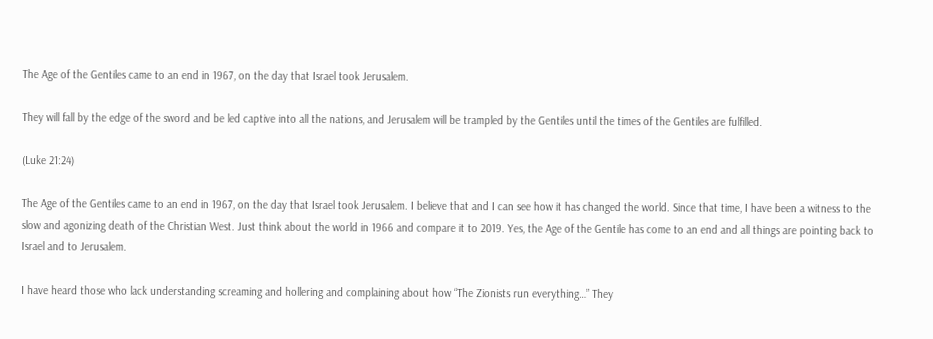The Age of the Gentiles came to an end in 1967, on the day that Israel took Jerusalem.

They will fall by the edge of the sword and be led captive into all the nations, and Jerusalem will be trampled by the Gentiles until the times of the Gentiles are fulfilled.

(Luke 21:24)

The Age of the Gentiles came to an end in 1967, on the day that Israel took Jerusalem. I believe that and I can see how it has changed the world. Since that time, I have been a witness to the slow and agonizing death of the Christian West. Just think about the world in 1966 and compare it to 2019. Yes, the Age of the Gentile has come to an end and all things are pointing back to Israel and to Jerusalem.

I have heard those who lack understanding screaming and hollering and complaining about how “The Zionists run everything…” They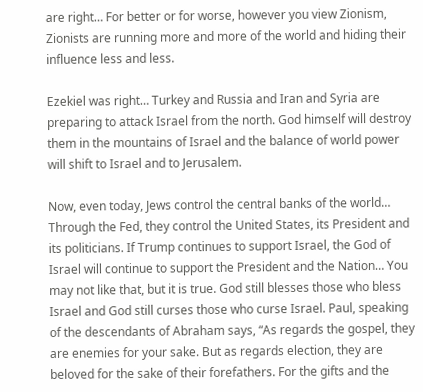are right… For better or for worse, however you view Zionism, Zionists are running more and more of the world and hiding their influence less and less.

Ezekiel was right… Turkey and Russia and Iran and Syria are preparing to attack Israel from the north. God himself will destroy them in the mountains of Israel and the balance of world power will shift to Israel and to Jerusalem.

Now, even today, Jews control the central banks of the world… Through the Fed, they control the United States, its President and its politicians. If Trump continues to support Israel, the God of Israel will continue to support the President and the Nation… You may not like that, but it is true. God still blesses those who bless Israel and God still curses those who curse Israel. Paul, speaking of the descendants of Abraham says, “As regards the gospel, they are enemies for your sake. But as regards election, they are beloved for the sake of their forefathers. For the gifts and the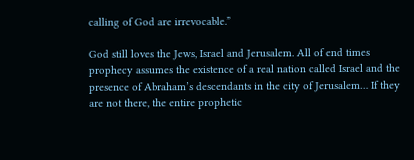calling of God are irrevocable.”

God still loves the Jews, Israel and Jerusalem. All of end times prophecy assumes the existence of a real nation called Israel and the presence of Abraham’s descendants in the city of Jerusalem… If they are not there, the entire prophetic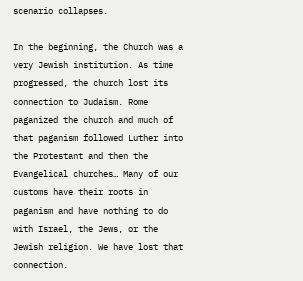scenario collapses.

In the beginning, the Church was a very Jewish institution. As time progressed, the church lost its connection to Judaism. Rome paganized the church and much of that paganism followed Luther into the Protestant and then the Evangelical churches… Many of our customs have their roots in paganism and have nothing to do with Israel, the Jews, or the Jewish religion. We have lost that connection.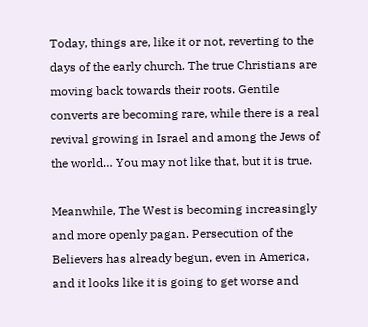Today, things are, like it or not, reverting to the days of the early church. The true Christians are moving back towards their roots. Gentile converts are becoming rare, while there is a real revival growing in Israel and among the Jews of the world… You may not like that, but it is true.

Meanwhile, The West is becoming increasingly and more openly pagan. Persecution of the Believers has already begun, even in America, and it looks like it is going to get worse and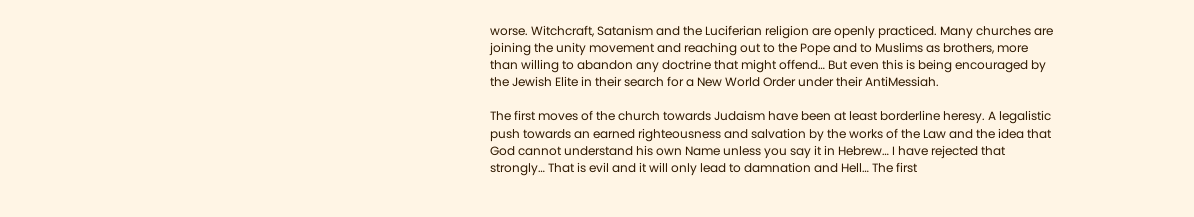worse. Witchcraft, Satanism and the Luciferian religion are openly practiced. Many churches are joining the unity movement and reaching out to the Pope and to Muslims as brothers, more than willing to abandon any doctrine that might offend… But even this is being encouraged by the Jewish Elite in their search for a New World Order under their AntiMessiah.

The first moves of the church towards Judaism have been at least borderline heresy. A legalistic push towards an earned righteousness and salvation by the works of the Law and the idea that God cannot understand his own Name unless you say it in Hebrew… I have rejected that strongly… That is evil and it will only lead to damnation and Hell… The first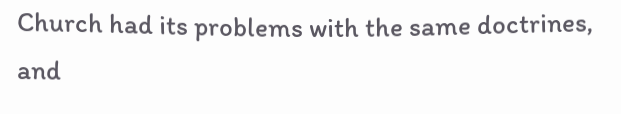Church had its problems with the same doctrines, and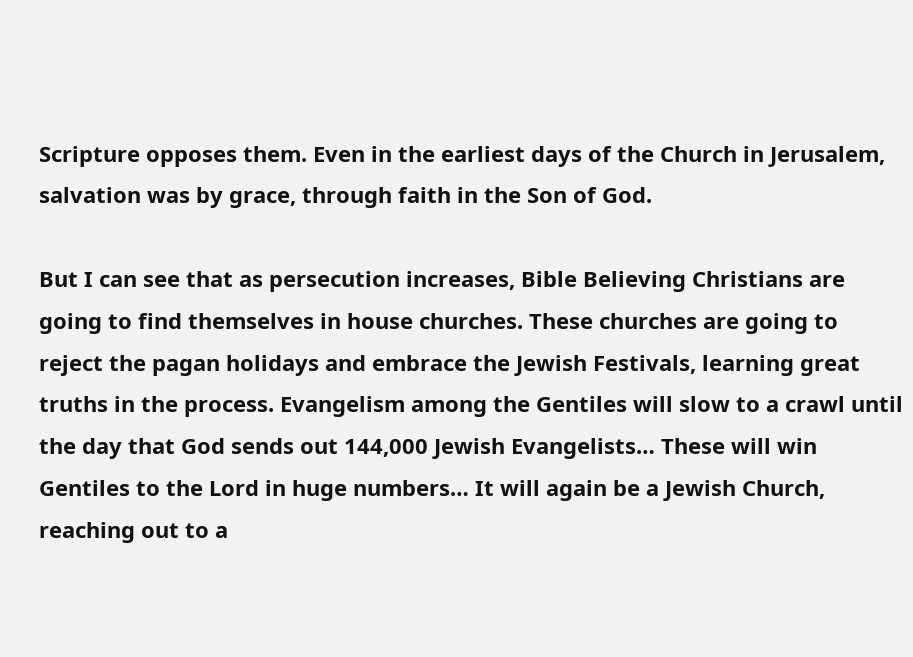Scripture opposes them. Even in the earliest days of the Church in Jerusalem, salvation was by grace, through faith in the Son of God.

But I can see that as persecution increases, Bible Believing Christians are going to find themselves in house churches. These churches are going to reject the pagan holidays and embrace the Jewish Festivals, learning great truths in the process. Evangelism among the Gentiles will slow to a crawl until the day that God sends out 144,000 Jewish Evangelists… These will win Gentiles to the Lord in huge numbers… It will again be a Jewish Church, reaching out to a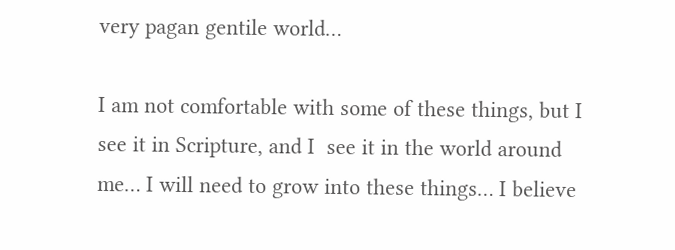very pagan gentile world…

I am not comfortable with some of these things, but I see it in Scripture, and I  see it in the world around me… I will need to grow into these things… I believe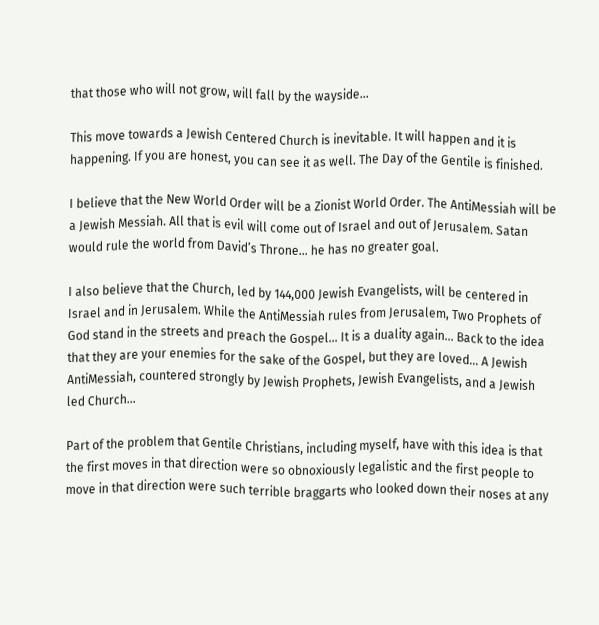that those who will not grow, will fall by the wayside…

This move towards a Jewish Centered Church is inevitable. It will happen and it is happening. If you are honest, you can see it as well. The Day of the Gentile is finished.

I believe that the New World Order will be a Zionist World Order. The AntiMessiah will be a Jewish Messiah. All that is evil will come out of Israel and out of Jerusalem. Satan would rule the world from David’s Throne… he has no greater goal.

I also believe that the Church, led by 144,000 Jewish Evangelists, will be centered in Israel and in Jerusalem. While the AntiMessiah rules from Jerusalem, Two Prophets of God stand in the streets and preach the Gospel… It is a duality again… Back to the idea that they are your enemies for the sake of the Gospel, but they are loved… A Jewish AntiMessiah, countered strongly by Jewish Prophets, Jewish Evangelists, and a Jewish led Church…

Part of the problem that Gentile Christians, including myself, have with this idea is that the first moves in that direction were so obnoxiously legalistic and the first people to move in that direction were such terrible braggarts who looked down their noses at any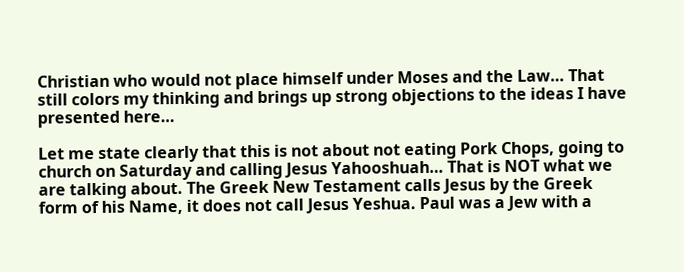Christian who would not place himself under Moses and the Law… That still colors my thinking and brings up strong objections to the ideas I have presented here…

Let me state clearly that this is not about not eating Pork Chops, going to church on Saturday and calling Jesus Yahooshuah… That is NOT what we are talking about. The Greek New Testament calls Jesus by the Greek form of his Name, it does not call Jesus Yeshua. Paul was a Jew with a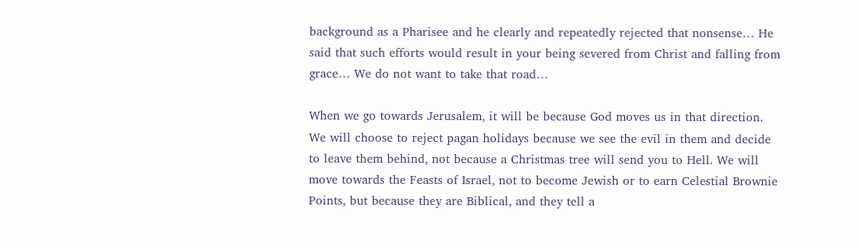background as a Pharisee and he clearly and repeatedly rejected that nonsense… He said that such efforts would result in your being severed from Christ and falling from grace… We do not want to take that road…

When we go towards Jerusalem, it will be because God moves us in that direction. We will choose to reject pagan holidays because we see the evil in them and decide to leave them behind, not because a Christmas tree will send you to Hell. We will move towards the Feasts of Israel, not to become Jewish or to earn Celestial Brownie Points, but because they are Biblical, and they tell a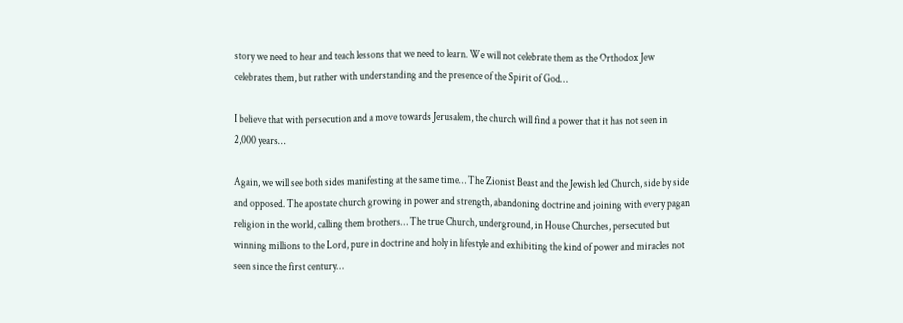story we need to hear and teach lessons that we need to learn. We will not celebrate them as the Orthodox Jew celebrates them, but rather with understanding and the presence of the Spirit of God…

I believe that with persecution and a move towards Jerusalem, the church will find a power that it has not seen in 2,000 years…

Again, we will see both sides manifesting at the same time… The Zionist Beast and the Jewish led Church, side by side and opposed. The apostate church growing in power and strength, abandoning doctrine and joining with every pagan religion in the world, calling them brothers… The true Church, underground, in House Churches, persecuted but winning millions to the Lord, pure in doctrine and holy in lifestyle and exhibiting the kind of power and miracles not seen since the first century…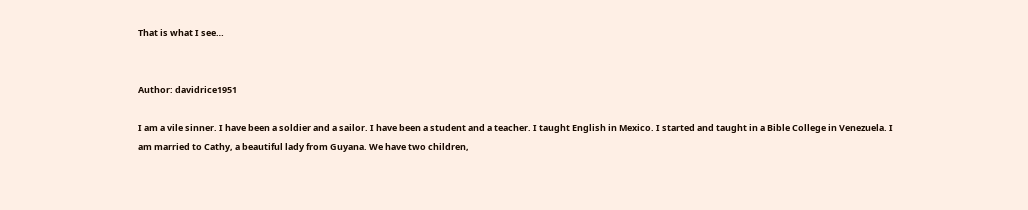That is what I see…


Author: davidrice1951

I am a vile sinner. I have been a soldier and a sailor. I have been a student and a teacher. I taught English in Mexico. I started and taught in a Bible College in Venezuela. I am married to Cathy, a beautiful lady from Guyana. We have two children,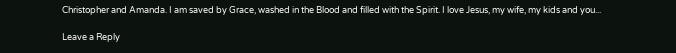Christopher and Amanda. I am saved by Grace, washed in the Blood and filled with the Spirit. I love Jesus, my wife, my kids and you...

Leave a Reply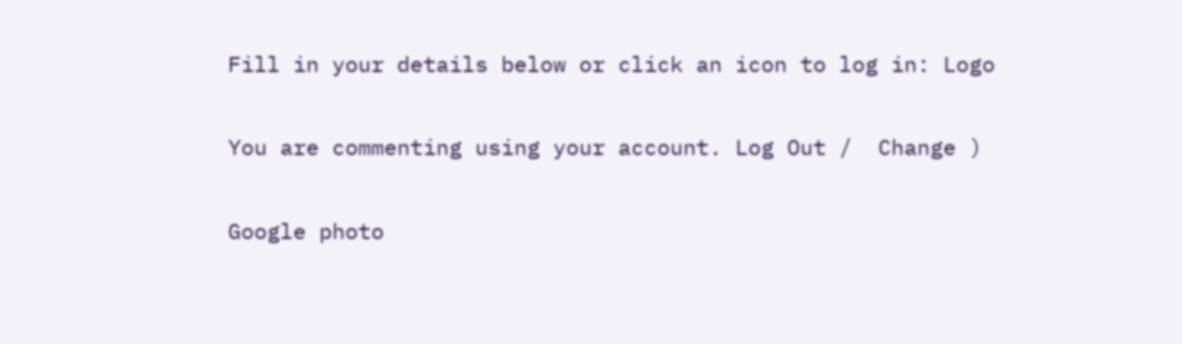Fill in your details below or click an icon to log in: Logo

You are commenting using your account. Log Out /  Change )

Google photo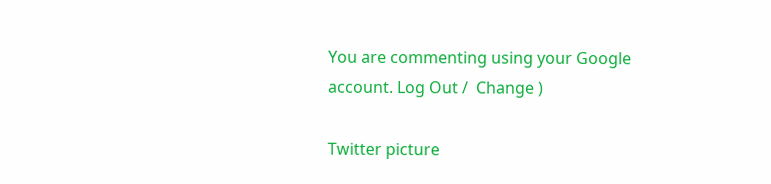You are commenting using your Google account. Log Out /  Change )

Twitter picture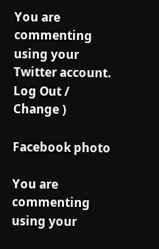You are commenting using your Twitter account. Log Out /  Change )

Facebook photo

You are commenting using your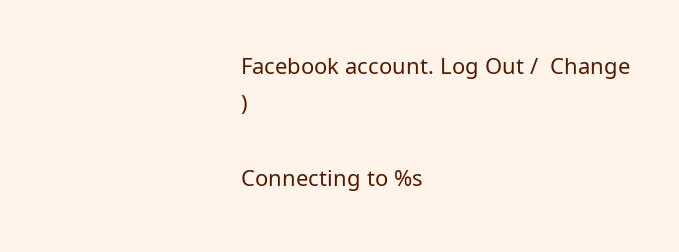Facebook account. Log Out /  Change )

Connecting to %s